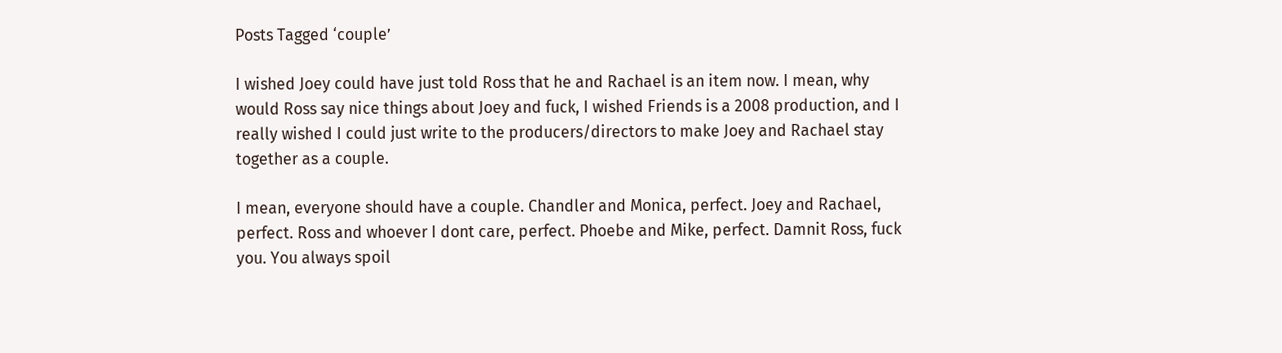Posts Tagged ‘couple’

I wished Joey could have just told Ross that he and Rachael is an item now. I mean, why would Ross say nice things about Joey and fuck, I wished Friends is a 2008 production, and I really wished I could just write to the producers/directors to make Joey and Rachael stay together as a couple.

I mean, everyone should have a couple. Chandler and Monica, perfect. Joey and Rachael, perfect. Ross and whoever I dont care, perfect. Phoebe and Mike, perfect. Damnit Ross, fuck you. You always spoil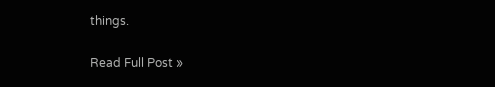things.

Read Full Post »